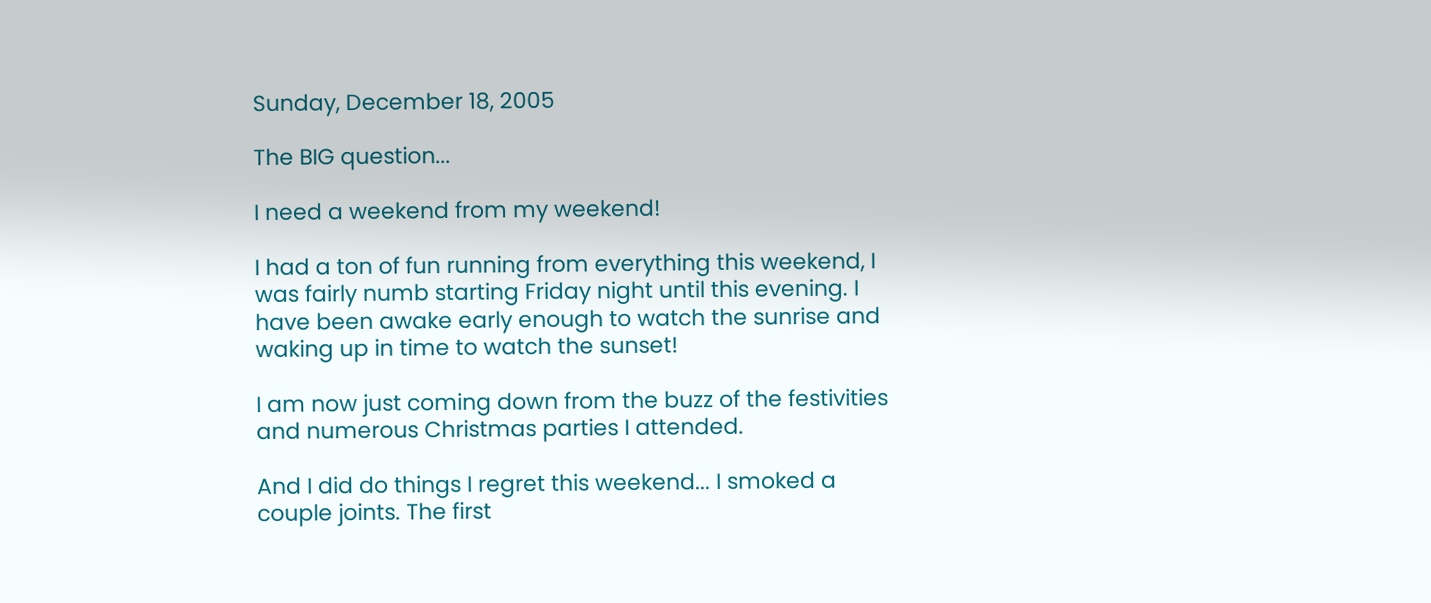Sunday, December 18, 2005

The BIG question...

I need a weekend from my weekend!

I had a ton of fun running from everything this weekend, I was fairly numb starting Friday night until this evening. I have been awake early enough to watch the sunrise and waking up in time to watch the sunset!

I am now just coming down from the buzz of the festivities and numerous Christmas parties I attended.

And I did do things I regret this weekend... I smoked a couple joints. The first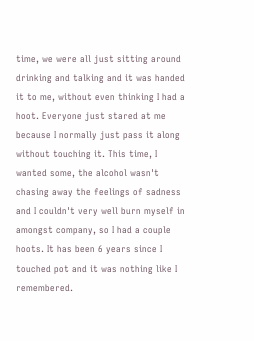time, we were all just sitting around drinking and talking and it was handed it to me, without even thinking I had a hoot. Everyone just stared at me because I normally just pass it along without touching it. This time, I wanted some, the alcohol wasn't chasing away the feelings of sadness and I couldn't very well burn myself in amongst company, so I had a couple hoots. It has been 6 years since I touched pot and it was nothing like I remembered.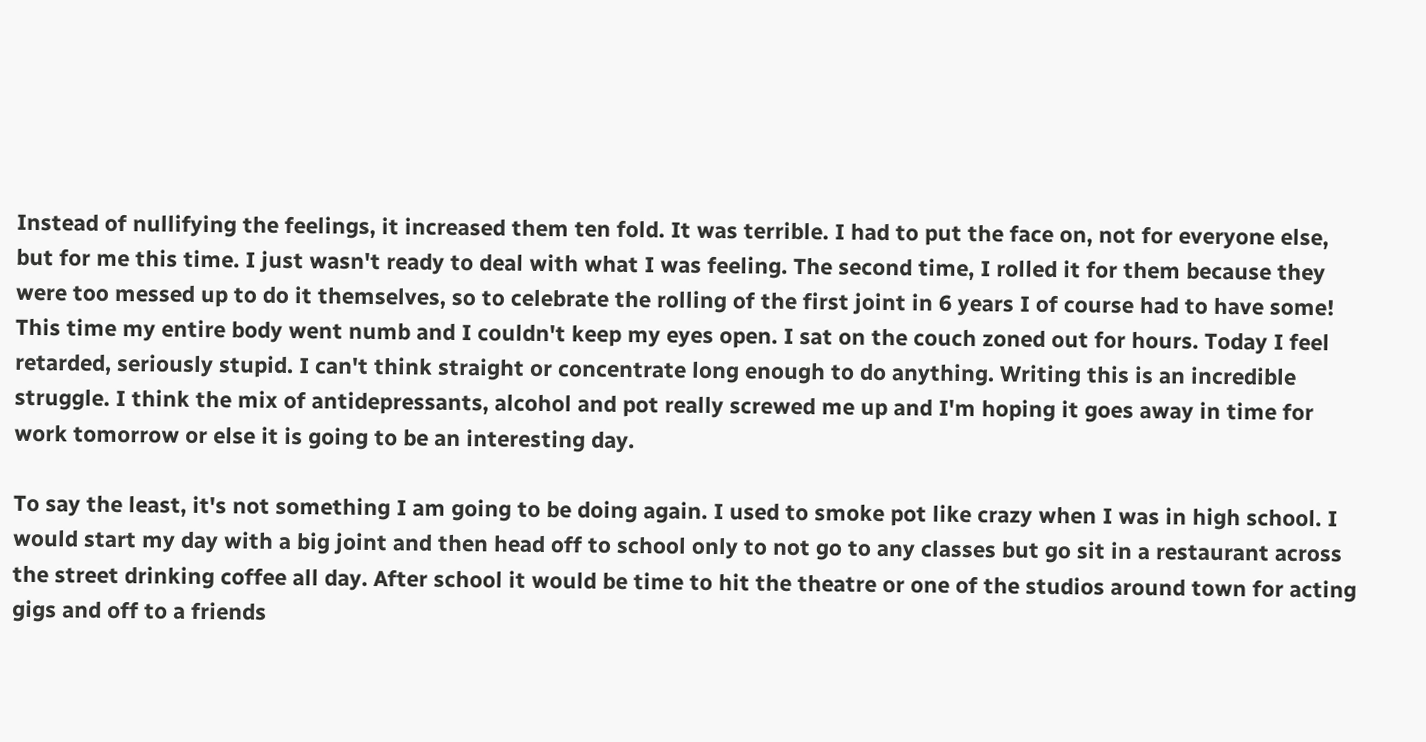Instead of nullifying the feelings, it increased them ten fold. It was terrible. I had to put the face on, not for everyone else, but for me this time. I just wasn't ready to deal with what I was feeling. The second time, I rolled it for them because they were too messed up to do it themselves, so to celebrate the rolling of the first joint in 6 years I of course had to have some! This time my entire body went numb and I couldn't keep my eyes open. I sat on the couch zoned out for hours. Today I feel retarded, seriously stupid. I can't think straight or concentrate long enough to do anything. Writing this is an incredible struggle. I think the mix of antidepressants, alcohol and pot really screwed me up and I'm hoping it goes away in time for work tomorrow or else it is going to be an interesting day.

To say the least, it's not something I am going to be doing again. I used to smoke pot like crazy when I was in high school. I would start my day with a big joint and then head off to school only to not go to any classes but go sit in a restaurant across the street drinking coffee all day. After school it would be time to hit the theatre or one of the studios around town for acting gigs and off to a friends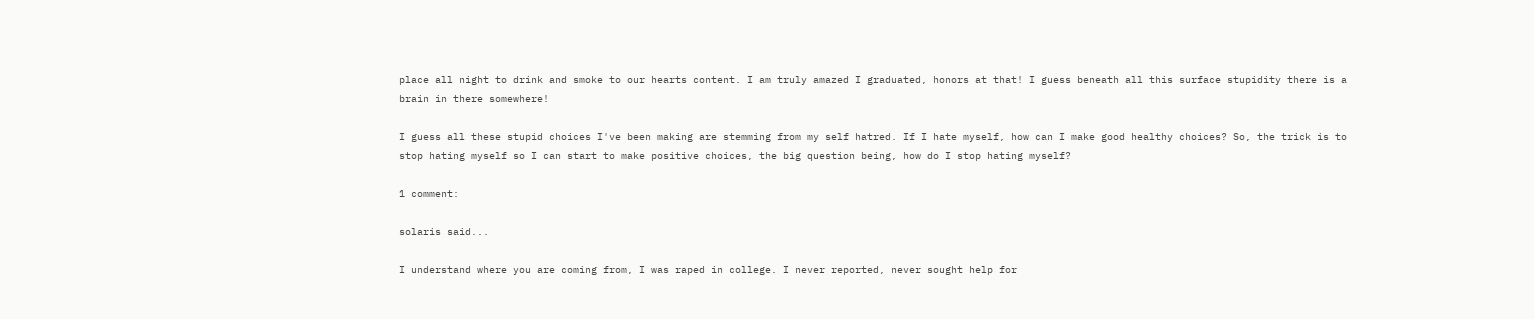place all night to drink and smoke to our hearts content. I am truly amazed I graduated, honors at that! I guess beneath all this surface stupidity there is a brain in there somewhere!

I guess all these stupid choices I've been making are stemming from my self hatred. If I hate myself, how can I make good healthy choices? So, the trick is to stop hating myself so I can start to make positive choices, the big question being, how do I stop hating myself?

1 comment:

solaris said...

I understand where you are coming from, I was raped in college. I never reported, never sought help for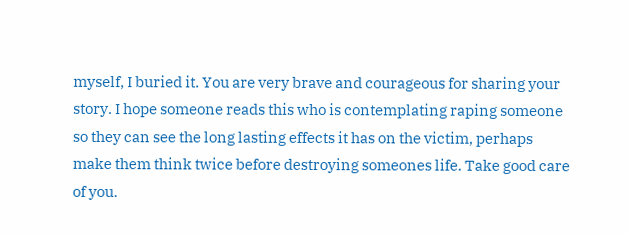myself, I buried it. You are very brave and courageous for sharing your story. I hope someone reads this who is contemplating raping someone so they can see the long lasting effects it has on the victim, perhaps make them think twice before destroying someones life. Take good care of you.